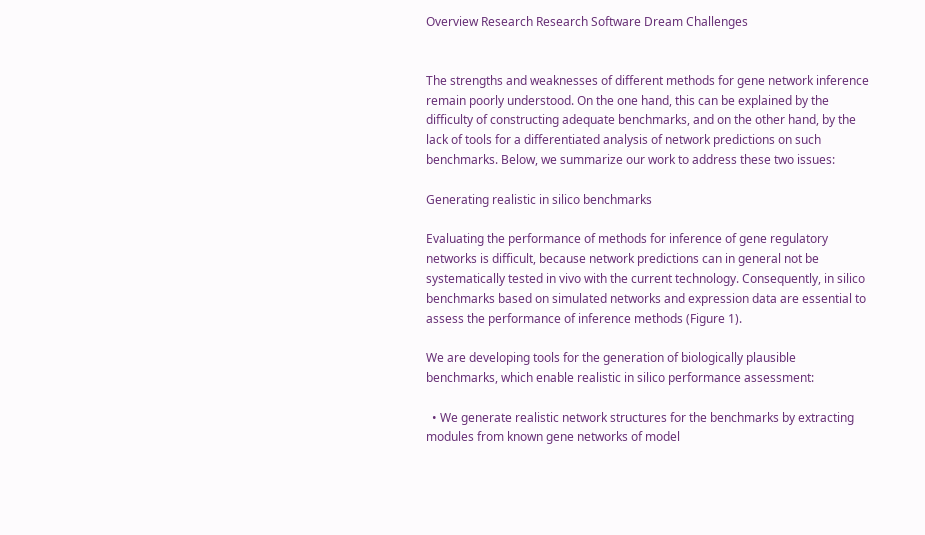Overview Research Research Software Dream Challenges


The strengths and weaknesses of different methods for gene network inference remain poorly understood. On the one hand, this can be explained by the difficulty of constructing adequate benchmarks, and on the other hand, by the lack of tools for a differentiated analysis of network predictions on such benchmarks. Below, we summarize our work to address these two issues:

Generating realistic in silico benchmarks

Evaluating the performance of methods for inference of gene regulatory networks is difficult, because network predictions can in general not be systematically tested in vivo with the current technology. Consequently, in silico benchmarks based on simulated networks and expression data are essential to assess the performance of inference methods (Figure 1).

We are developing tools for the generation of biologically plausible benchmarks, which enable realistic in silico performance assessment:

  • We generate realistic network structures for the benchmarks by extracting modules from known gene networks of model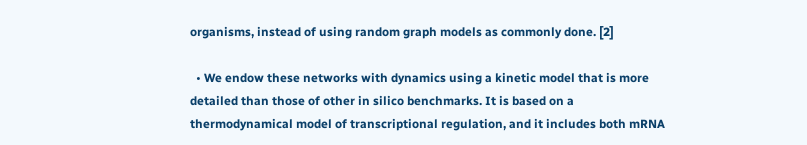organisms, instead of using random graph models as commonly done. [2]

  • We endow these networks with dynamics using a kinetic model that is more detailed than those of other in silico benchmarks. It is based on a thermodynamical model of transcriptional regulation, and it includes both mRNA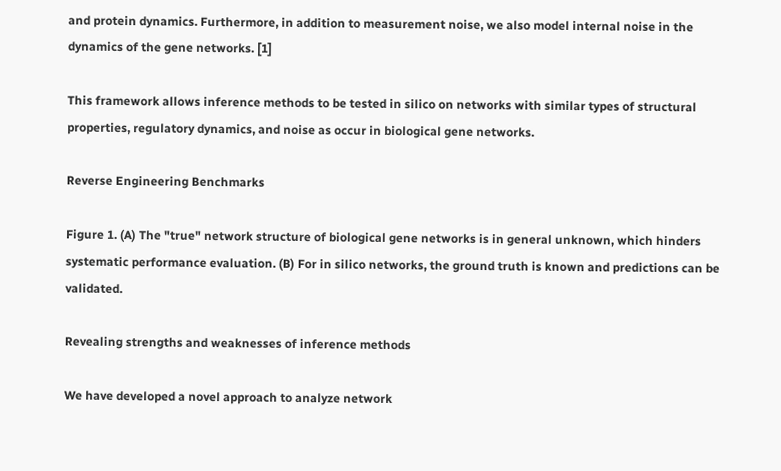and protein dynamics. Furthermore, in addition to measurement noise, we also model internal noise in the dynamics of the gene networks. [1]

This framework allows inference methods to be tested in silico on networks with similar types of structural properties, regulatory dynamics, and noise as occur in biological gene networks.

Reverse Engineering Benchmarks

Figure 1. (A) The "true" network structure of biological gene networks is in general unknown, which hinders systematic performance evaluation. (B) For in silico networks, the ground truth is known and predictions can be validated.

Revealing strengths and weaknesses of inference methods

We have developed a novel approach to analyze network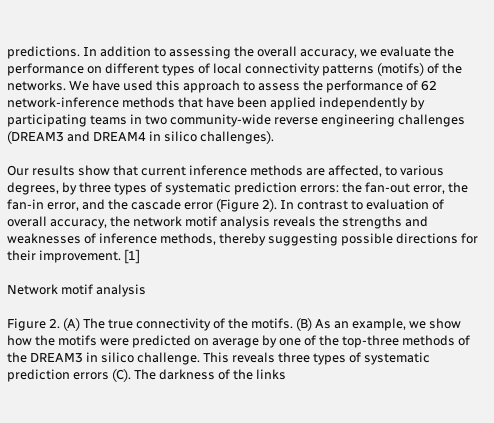predictions. In addition to assessing the overall accuracy, we evaluate the performance on different types of local connectivity patterns (motifs) of the networks. We have used this approach to assess the performance of 62 network-inference methods that have been applied independently by participating teams in two community-wide reverse engineering challenges (DREAM3 and DREAM4 in silico challenges).

Our results show that current inference methods are affected, to various degrees, by three types of systematic prediction errors: the fan-out error, the fan-in error, and the cascade error (Figure 2). In contrast to evaluation of overall accuracy, the network motif analysis reveals the strengths and weaknesses of inference methods, thereby suggesting possible directions for their improvement. [1]

Network motif analysis

Figure 2. (A) The true connectivity of the motifs. (B) As an example, we show how the motifs were predicted on average by one of the top-three methods of the DREAM3 in silico challenge. This reveals three types of systematic prediction errors (C). The darkness of the links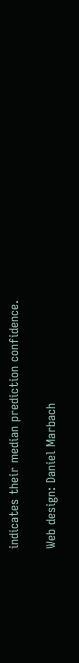indicates their median prediction confidence.

Web design: Daniel Marbach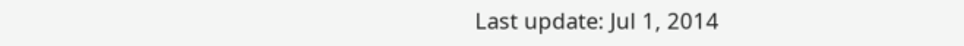Last update: Jul 1, 2014